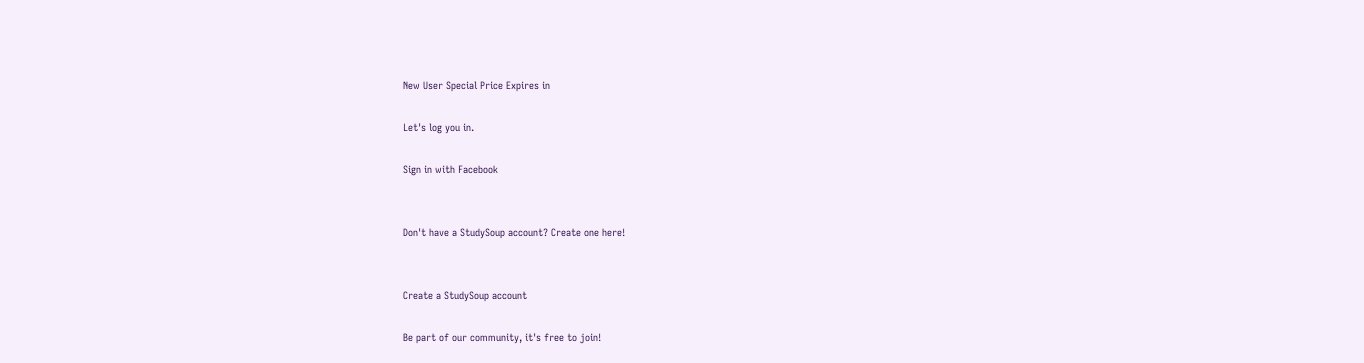New User Special Price Expires in

Let's log you in.

Sign in with Facebook


Don't have a StudySoup account? Create one here!


Create a StudySoup account

Be part of our community, it's free to join!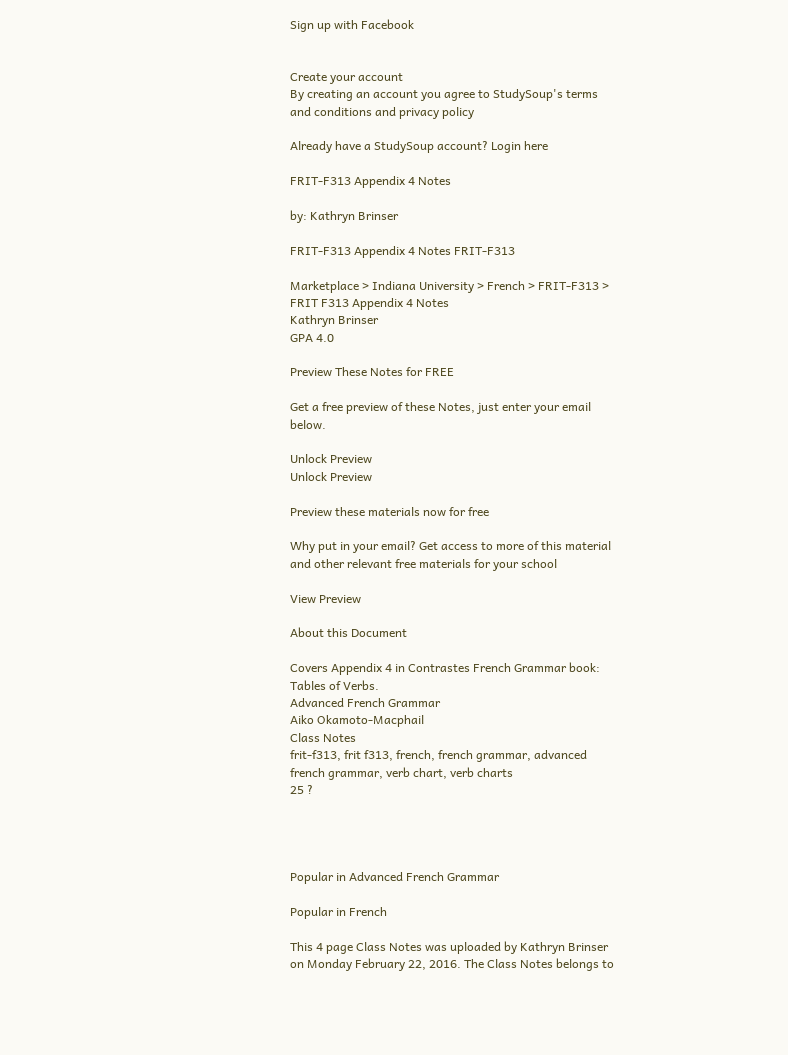Sign up with Facebook


Create your account
By creating an account you agree to StudySoup's terms and conditions and privacy policy

Already have a StudySoup account? Login here

FRIT-F313 Appendix 4 Notes

by: Kathryn Brinser

FRIT-F313 Appendix 4 Notes FRIT-F313

Marketplace > Indiana University > French > FRIT-F313 > FRIT F313 Appendix 4 Notes
Kathryn Brinser
GPA 4.0

Preview These Notes for FREE

Get a free preview of these Notes, just enter your email below.

Unlock Preview
Unlock Preview

Preview these materials now for free

Why put in your email? Get access to more of this material and other relevant free materials for your school

View Preview

About this Document

Covers Appendix 4 in Contrastes French Grammar book: Tables of Verbs.
Advanced French Grammar
Aiko Okamoto-Macphail
Class Notes
frit-f313, frit f313, french, french grammar, advanced french grammar, verb chart, verb charts
25 ?




Popular in Advanced French Grammar

Popular in French

This 4 page Class Notes was uploaded by Kathryn Brinser on Monday February 22, 2016. The Class Notes belongs to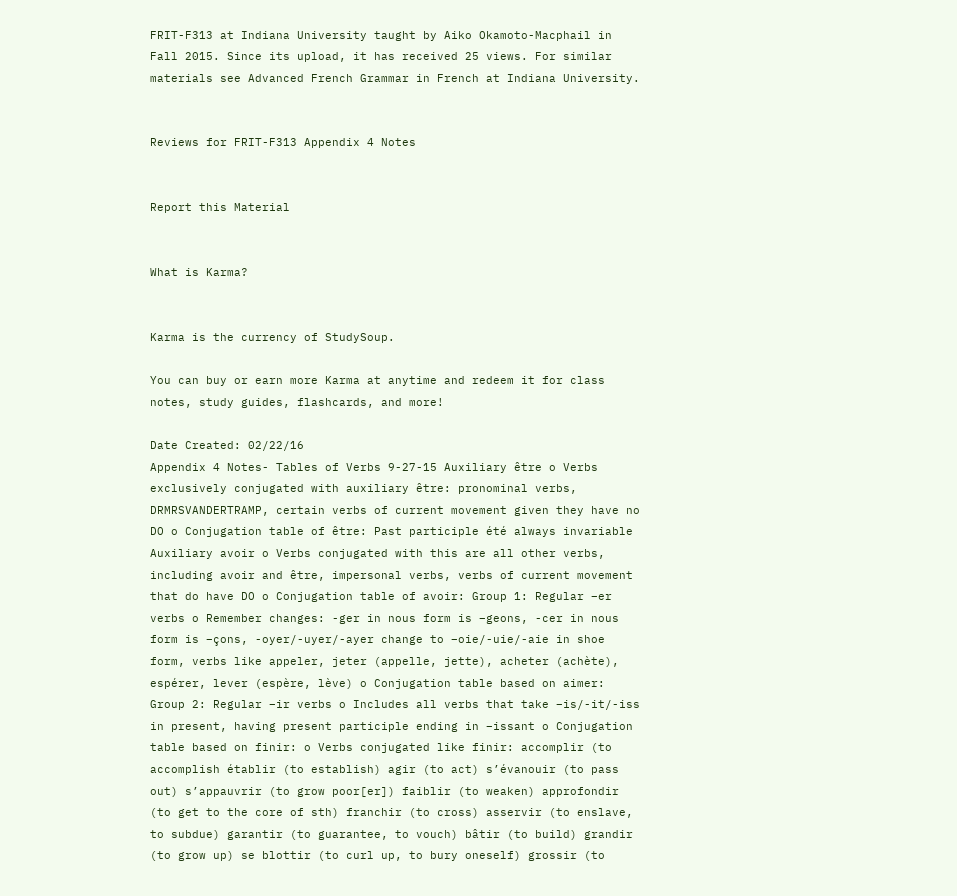FRIT-F313 at Indiana University taught by Aiko Okamoto-Macphail in Fall 2015. Since its upload, it has received 25 views. For similar materials see Advanced French Grammar in French at Indiana University.


Reviews for FRIT-F313 Appendix 4 Notes


Report this Material


What is Karma?


Karma is the currency of StudySoup.

You can buy or earn more Karma at anytime and redeem it for class notes, study guides, flashcards, and more!

Date Created: 02/22/16
Appendix 4 Notes- Tables of Verbs 9-27-15 Auxiliary être o Verbs exclusively conjugated with auxiliary être: pronominal verbs, DRMRSVANDERTRAMP, certain verbs of current movement given they have no DO o Conjugation table of être: Past participle été always invariable Auxiliary avoir o Verbs conjugated with this are all other verbs, including avoir and être, impersonal verbs, verbs of current movement that do have DO o Conjugation table of avoir: Group 1: Regular –er verbs o Remember changes: -ger in nous form is –geons, -cer in nous form is –çons, -oyer/-uyer/-ayer change to –oie/-uie/-aie in shoe form, verbs like appeler, jeter (appelle, jette), acheter (achète), espérer, lever (espère, lève) o Conjugation table based on aimer: Group 2: Regular –ir verbs o Includes all verbs that take –is/-it/-iss in present, having present participle ending in –issant o Conjugation table based on finir: o Verbs conjugated like finir: accomplir (to accomplish établir (to establish) agir (to act) s’évanouir (to pass out) s’appauvrir (to grow poor[er]) faiblir (to weaken) approfondir (to get to the core of sth) franchir (to cross) asservir (to enslave, to subdue) garantir (to guarantee, to vouch) bâtir (to build) grandir (to grow up) se blottir (to curl up, to bury oneself) grossir (to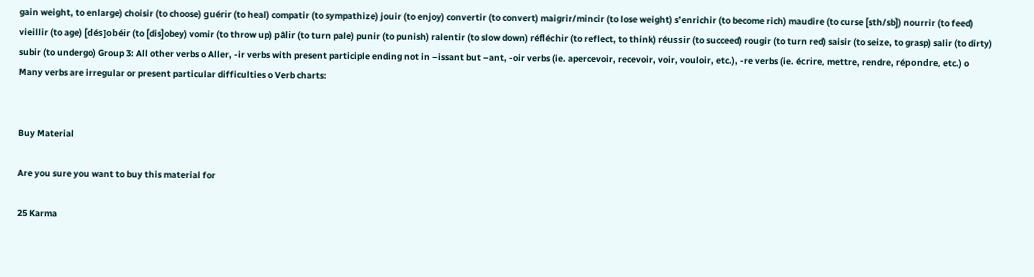gain weight, to enlarge) choisir (to choose) guérir (to heal) compatir (to sympathize) jouir (to enjoy) convertir (to convert) maigrir/mincir (to lose weight) s’enrichir (to become rich) maudire (to curse [sth/sb]) nourrir (to feed) vieillir (to age) [dés]obéir (to [dis]obey) vomir (to throw up) pâlir (to turn pale) punir (to punish) ralentir (to slow down) réfléchir (to reflect, to think) réussir (to succeed) rougir (to turn red) saisir (to seize, to grasp) salir (to dirty) subir (to undergo) Group 3: All other verbs o Aller, -ir verbs with present participle ending not in –issant but –ant, -oir verbs (ie. apercevoir, recevoir, voir, vouloir, etc.), -re verbs (ie. écrire, mettre, rendre, répondre, etc.) o Many verbs are irregular or present particular difficulties o Verb charts:


Buy Material

Are you sure you want to buy this material for

25 Karma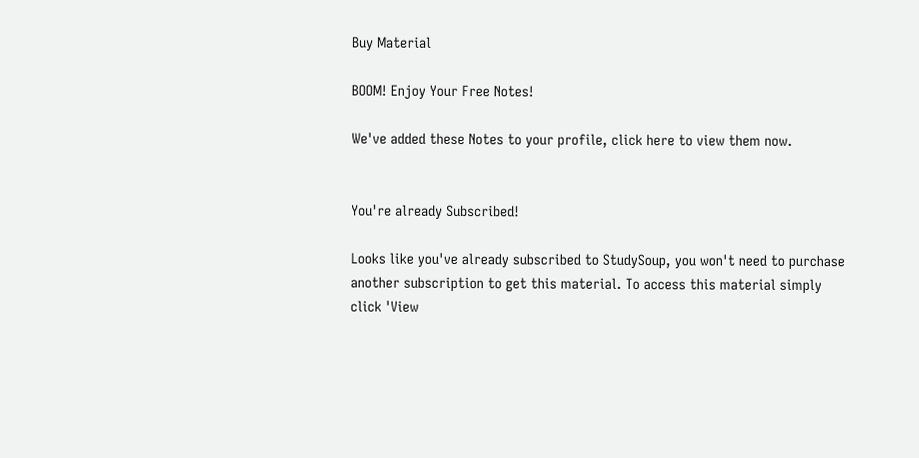Buy Material

BOOM! Enjoy Your Free Notes!

We've added these Notes to your profile, click here to view them now.


You're already Subscribed!

Looks like you've already subscribed to StudySoup, you won't need to purchase another subscription to get this material. To access this material simply click 'View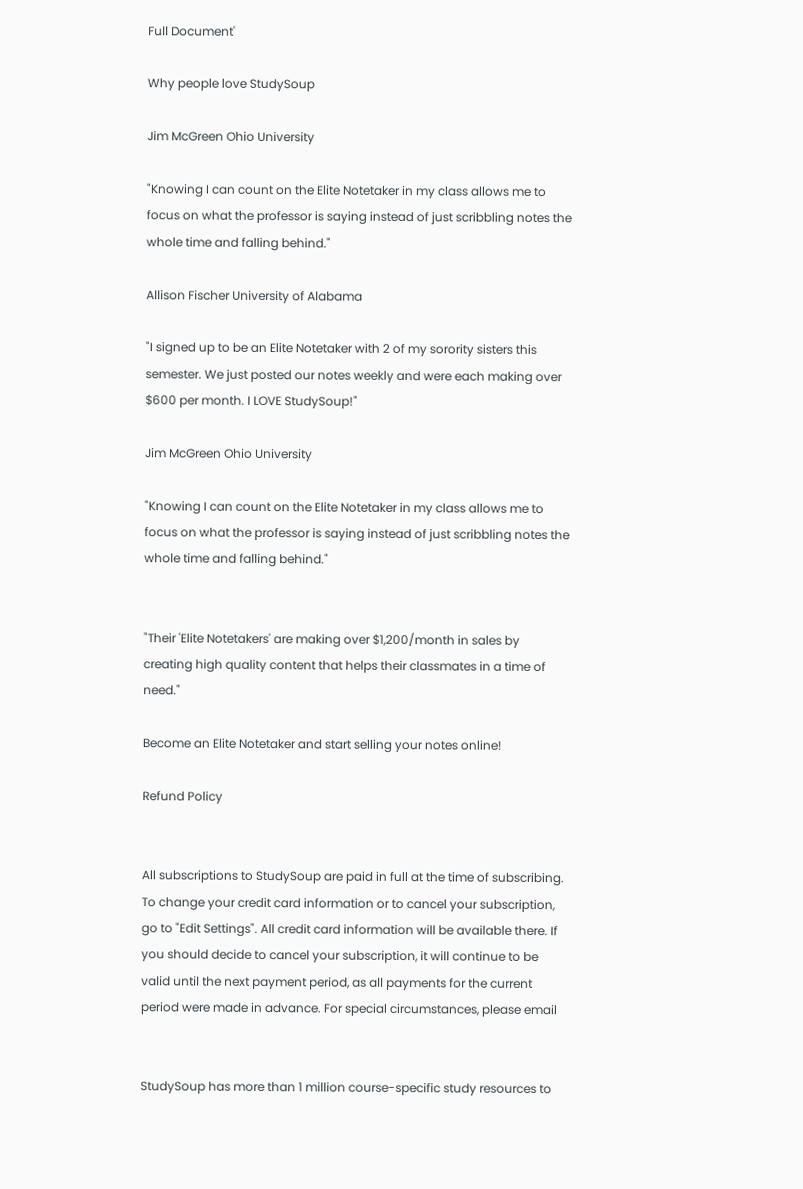Full Document'

Why people love StudySoup

Jim McGreen Ohio University

"Knowing I can count on the Elite Notetaker in my class allows me to focus on what the professor is saying instead of just scribbling notes the whole time and falling behind."

Allison Fischer University of Alabama

"I signed up to be an Elite Notetaker with 2 of my sorority sisters this semester. We just posted our notes weekly and were each making over $600 per month. I LOVE StudySoup!"

Jim McGreen Ohio University

"Knowing I can count on the Elite Notetaker in my class allows me to focus on what the professor is saying instead of just scribbling notes the whole time and falling behind."


"Their 'Elite Notetakers' are making over $1,200/month in sales by creating high quality content that helps their classmates in a time of need."

Become an Elite Notetaker and start selling your notes online!

Refund Policy


All subscriptions to StudySoup are paid in full at the time of subscribing. To change your credit card information or to cancel your subscription, go to "Edit Settings". All credit card information will be available there. If you should decide to cancel your subscription, it will continue to be valid until the next payment period, as all payments for the current period were made in advance. For special circumstances, please email


StudySoup has more than 1 million course-specific study resources to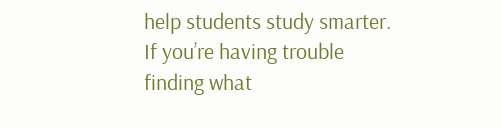help students study smarter. If you’re having trouble finding what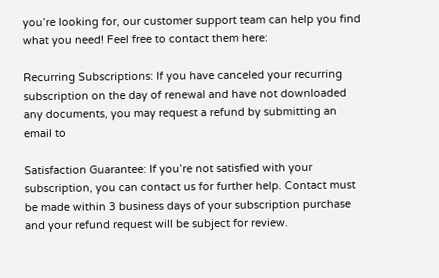you’re looking for, our customer support team can help you find what you need! Feel free to contact them here:

Recurring Subscriptions: If you have canceled your recurring subscription on the day of renewal and have not downloaded any documents, you may request a refund by submitting an email to

Satisfaction Guarantee: If you’re not satisfied with your subscription, you can contact us for further help. Contact must be made within 3 business days of your subscription purchase and your refund request will be subject for review.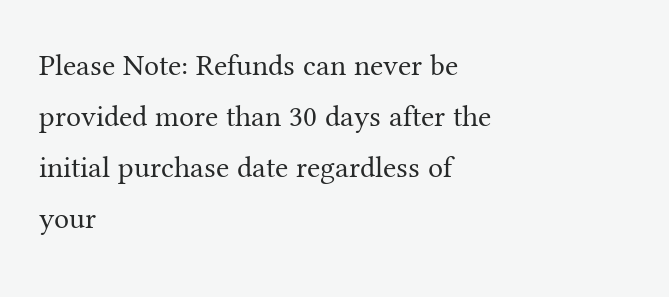Please Note: Refunds can never be provided more than 30 days after the initial purchase date regardless of your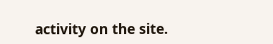activity on the site.